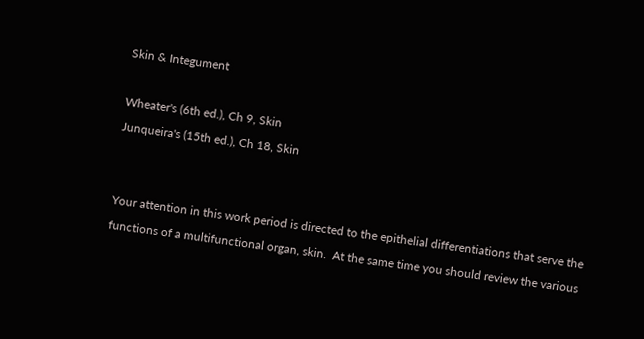Skin & Integument

Wheater's (6th ed.), Ch 9, Skin
Junqueira's (15th ed.), Ch 18, Skin


Your attention in this work period is directed to the epithelial differentiations that serve the functions of a multifunctional organ, skin.  At the same time you should review the various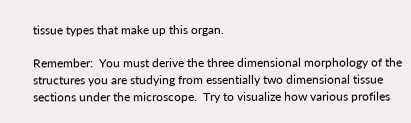tissue types that make up this organ.

Remember:  You must derive the three dimensional morphology of the structures you are studying from essentially two dimensional tissue sections under the microscope.  Try to visualize how various profiles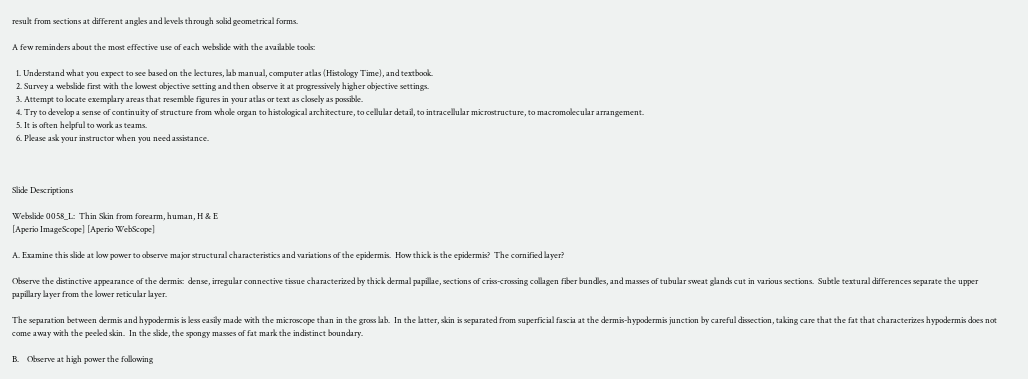result from sections at different angles and levels through solid geometrical forms.

A few reminders about the most effective use of each webslide with the available tools:

  1. Understand what you expect to see based on the lectures, lab manual, computer atlas (Histology Time), and textbook.
  2. Survey a webslide first with the lowest objective setting and then observe it at progressively higher objective settings.
  3. Attempt to locate exemplary areas that resemble figures in your atlas or text as closely as possible.
  4. Try to develop a sense of continuity of structure from whole organ to histological architecture, to cellular detail, to intracellular microstructure, to macromolecular arrangement.
  5. It is often helpful to work as teams.
  6. Please ask your instructor when you need assistance.



Slide Descriptions

Webslide 0058_L:  Thin Skin from forearm, human, H & E
[Aperio ImageScope] [Aperio WebScope]

A. Examine this slide at low power to observe major structural characteristics and variations of the epidermis.  How thick is the epidermis?  The cornified layer?

Observe the distinctive appearance of the dermis:  dense, irregular connective tissue characterized by thick dermal papillae, sections of criss-crossing collagen fiber bundles, and masses of tubular sweat glands cut in various sections.  Subtle textural differences separate the upper papillary layer from the lower reticular layer.

The separation between dermis and hypodermis is less easily made with the microscope than in the gross lab.  In the latter, skin is separated from superficial fascia at the dermis-hypodermis junction by careful dissection, taking care that the fat that characterizes hypodermis does not come away with the peeled skin.  In the slide, the spongy masses of fat mark the indistinct boundary.

B.    Observe at high power the following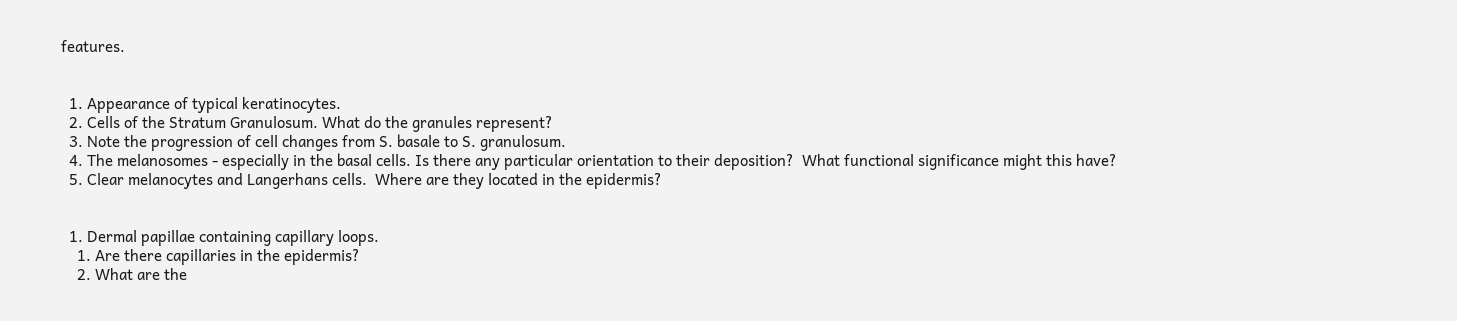features.


  1. Appearance of typical keratinocytes.
  2. Cells of the Stratum Granulosum. What do the granules represent?
  3. Note the progression of cell changes from S. basale to S. granulosum.
  4. The melanosomes - especially in the basal cells. Is there any particular orientation to their deposition?  What functional significance might this have?
  5. Clear melanocytes and Langerhans cells.  Where are they located in the epidermis?


  1. Dermal papillae containing capillary loops.
    1. Are there capillaries in the epidermis?
    2. What are the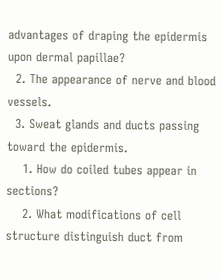advantages of draping the epidermis upon dermal papillae?
  2. The appearance of nerve and blood vessels.
  3. Sweat glands and ducts passing toward the epidermis.
    1. How do coiled tubes appear in sections?
    2. What modifications of cell structure distinguish duct from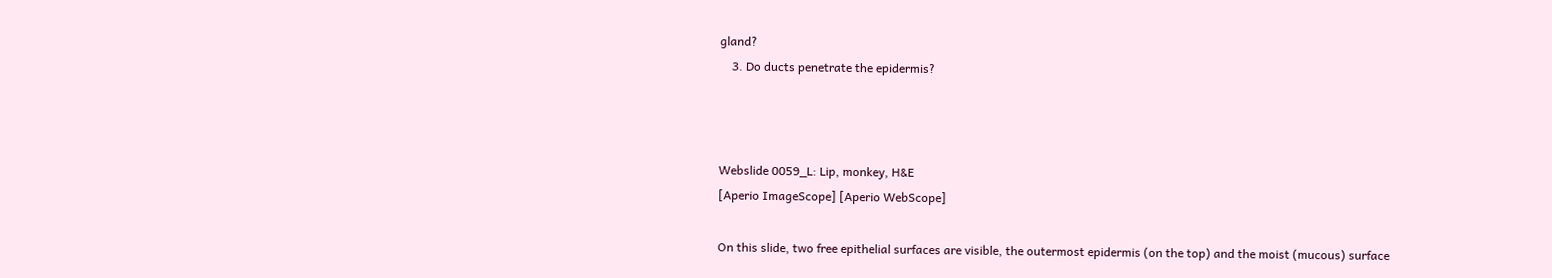gland?
    3. Do ducts penetrate the epidermis?



Webslide 0059_L: Lip, monkey, H&E
[Aperio ImageScope] [Aperio WebScope]

On this slide, two free epithelial surfaces are visible, the outermost epidermis (on the top) and the moist (mucous) surface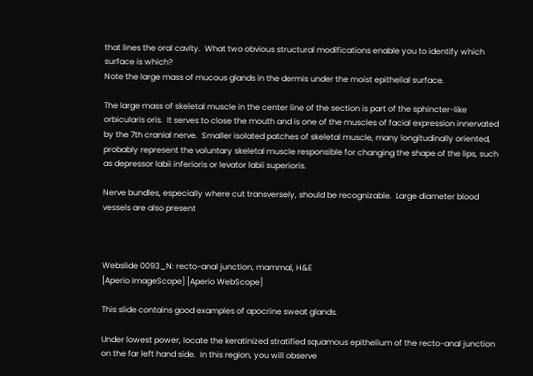that lines the oral cavity.  What two obvious structural modifications enable you to identify which surface is which?
Note the large mass of mucous glands in the dermis under the moist epithelial surface.

The large mass of skeletal muscle in the center line of the section is part of the sphincter-like orbicularis oris.  It serves to close the mouth and is one of the muscles of facial expression innervated by the 7th cranial nerve.  Smaller isolated patches of skeletal muscle, many longitudinally oriented, probably represent the voluntary skeletal muscle responsible for changing the shape of the lips, such as depressor labii inferioris or levator labii superioris.

Nerve bundles, especially where cut transversely, should be recognizable.  Large diameter blood vessels are also present



Webslide 0093_N: recto-anal junction, mammal, H&E
[Aperio ImageScope] [Aperio WebScope]

This slide contains good examples of apocrine sweat glands.

Under lowest power, locate the keratinized stratified squamous epithelium of the recto-anal junction on the far left hand side.  In this region, you will observe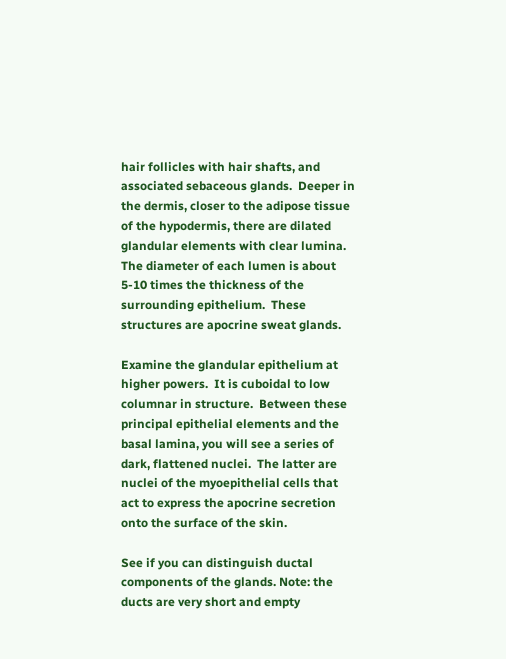hair follicles with hair shafts, and associated sebaceous glands.  Deeper in the dermis, closer to the adipose tissue of the hypodermis, there are dilated glandular elements with clear lumina.  The diameter of each lumen is about 5-10 times the thickness of the surrounding epithelium.  These structures are apocrine sweat glands.

Examine the glandular epithelium at higher powers.  It is cuboidal to low columnar in structure.  Between these principal epithelial elements and the basal lamina, you will see a series of dark, flattened nuclei.  The latter are nuclei of the myoepithelial cells that act to express the apocrine secretion onto the surface of the skin.

See if you can distinguish ductal components of the glands. Note: the ducts are very short and empty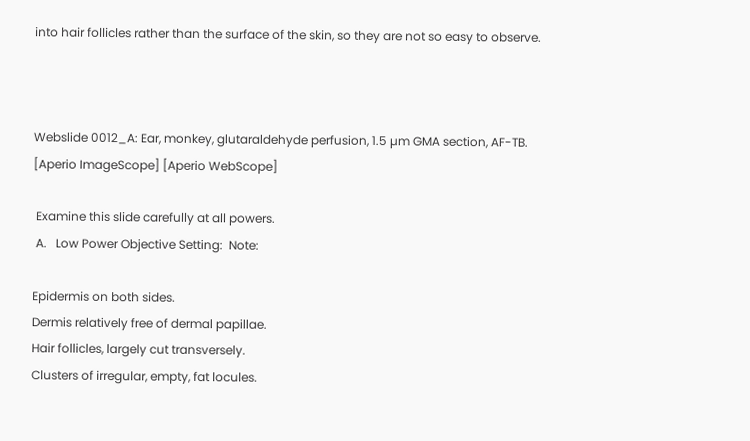into hair follicles rather than the surface of the skin, so they are not so easy to observe.



Webslide 0012_A: Ear, monkey, glutaraldehyde perfusion, 1.5 µm GMA section, AF-TB.
[Aperio ImageScope] [Aperio WebScope]

 Examine this slide carefully at all powers.
 A.   Low Power Objective Setting:  Note:

Epidermis on both sides.
Dermis relatively free of dermal papillae.
Hair follicles, largely cut transversely.
Clusters of irregular, empty, fat locules.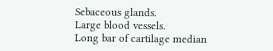Sebaceous glands.
Large blood vessels.
Long bar of cartilage median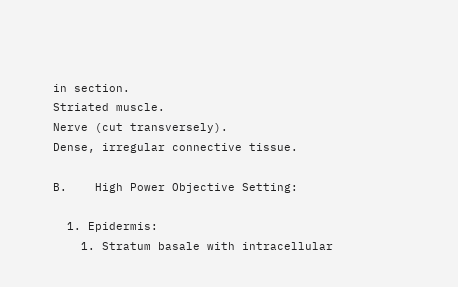in section.
Striated muscle.
Nerve (cut transversely).
Dense, irregular connective tissue.

B.    High Power Objective Setting:

  1. Epidermis:
    1. Stratum basale with intracellular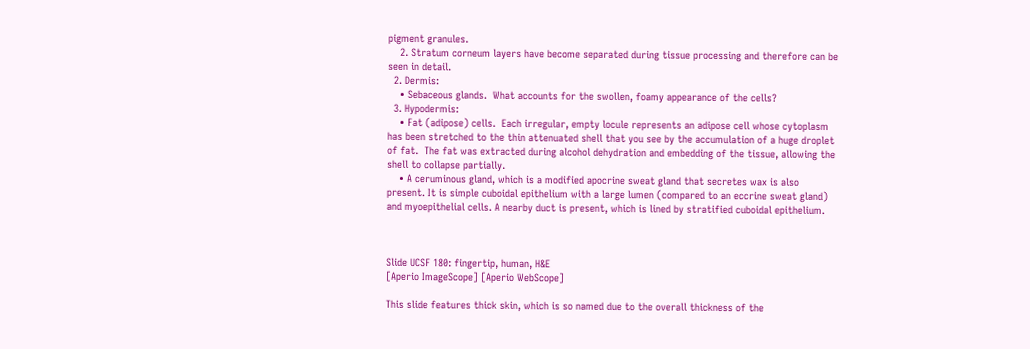pigment granules.
    2. Stratum corneum layers have become separated during tissue processing and therefore can be seen in detail.
  2. Dermis:
    • Sebaceous glands.  What accounts for the swollen, foamy appearance of the cells?
  3. Hypodermis:
    • Fat (adipose) cells.  Each irregular, empty locule represents an adipose cell whose cytoplasm has been stretched to the thin attenuated shell that you see by the accumulation of a huge droplet of fat.  The fat was extracted during alcohol dehydration and embedding of the tissue, allowing the shell to collapse partially.
    • A ceruminous gland, which is a modified apocrine sweat gland that secretes wax is also present. It is simple cuboidal epithelium with a large lumen (compared to an eccrine sweat gland) and myoepithelial cells. A nearby duct is present, which is lined by stratified cuboidal epithelium.



Slide UCSF 180: fingertip, human, H&E
[Aperio ImageScope] [Aperio WebScope]

This slide features thick skin, which is so named due to the overall thickness of the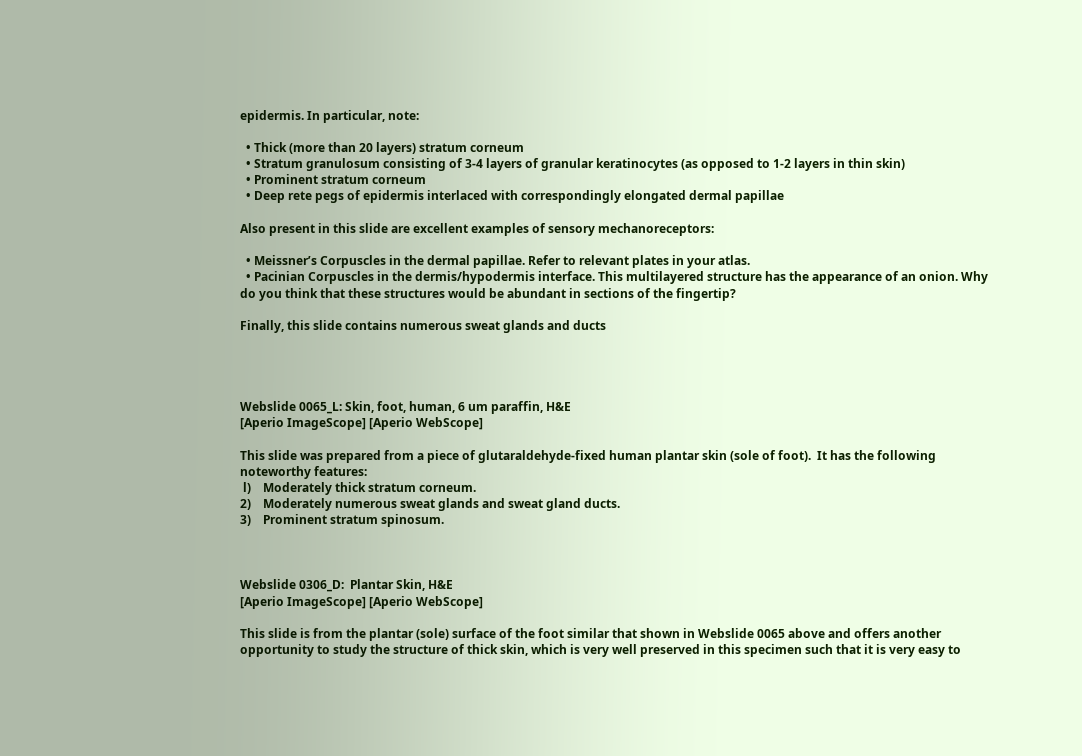epidermis. In particular, note:

  • Thick (more than 20 layers) stratum corneum
  • Stratum granulosum consisting of 3-4 layers of granular keratinocytes (as opposed to 1-2 layers in thin skin)
  • Prominent stratum corneum
  • Deep rete pegs of epidermis interlaced with correspondingly elongated dermal papillae

Also present in this slide are excellent examples of sensory mechanoreceptors:

  • Meissner’s Corpuscles in the dermal papillae. Refer to relevant plates in your atlas.
  • Pacinian Corpuscles in the dermis/hypodermis interface. This multilayered structure has the appearance of an onion. Why do you think that these structures would be abundant in sections of the fingertip?

Finally, this slide contains numerous sweat glands and ducts




Webslide 0065_L: Skin, foot, human, 6 um paraffin, H&E
[Aperio ImageScope] [Aperio WebScope]

This slide was prepared from a piece of glutaraldehyde-fixed human plantar skin (sole of foot).  It has the following noteworthy features:
 l)    Moderately thick stratum corneum.
2)    Moderately numerous sweat glands and sweat gland ducts.
3)    Prominent stratum spinosum.



Webslide 0306_D:  Plantar Skin, H&E
[Aperio ImageScope] [Aperio WebScope]

This slide is from the plantar (sole) surface of the foot similar that shown in Webslide 0065 above and offers another opportunity to study the structure of thick skin, which is very well preserved in this specimen such that it is very easy to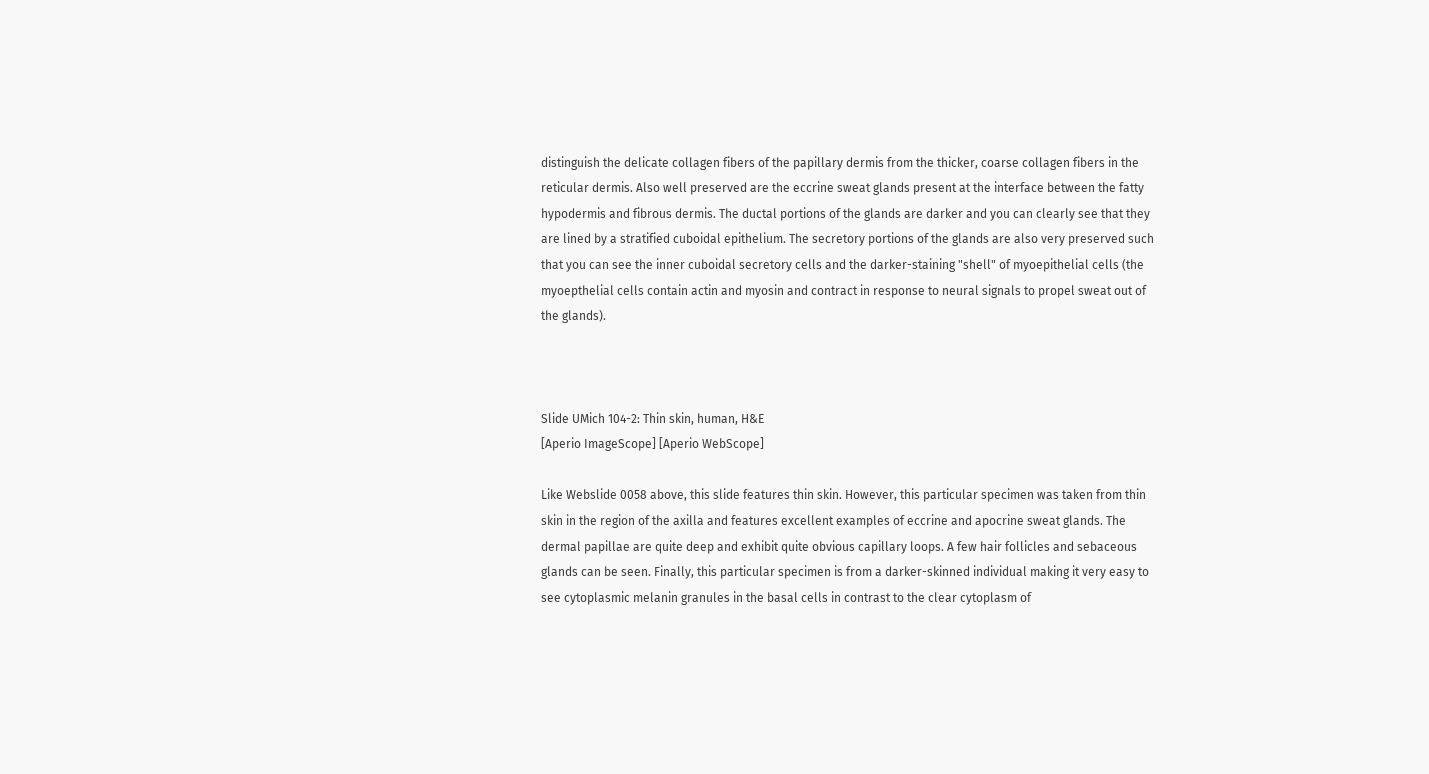distinguish the delicate collagen fibers of the papillary dermis from the thicker, coarse collagen fibers in the reticular dermis. Also well preserved are the eccrine sweat glands present at the interface between the fatty hypodermis and fibrous dermis. The ductal portions of the glands are darker and you can clearly see that they are lined by a stratified cuboidal epithelium. The secretory portions of the glands are also very preserved such that you can see the inner cuboidal secretory cells and the darker-staining "shell" of myoepithelial cells (the myoepthelial cells contain actin and myosin and contract in response to neural signals to propel sweat out of the glands).



Slide UMich 104-2: Thin skin, human, H&E
[Aperio ImageScope] [Aperio WebScope]

Like Webslide 0058 above, this slide features thin skin. However, this particular specimen was taken from thin skin in the region of the axilla and features excellent examples of eccrine and apocrine sweat glands. The dermal papillae are quite deep and exhibit quite obvious capillary loops. A few hair follicles and sebaceous glands can be seen. Finally, this particular specimen is from a darker-skinned individual making it very easy to see cytoplasmic melanin granules in the basal cells in contrast to the clear cytoplasm of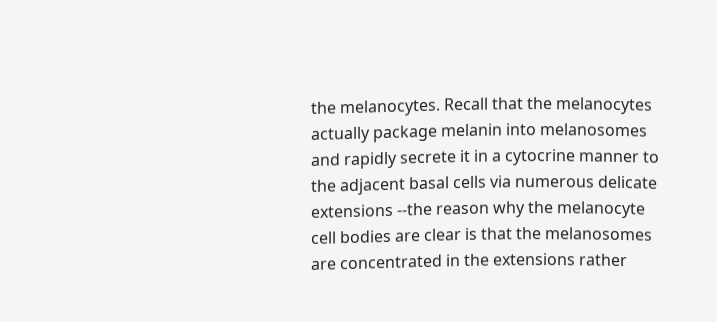the melanocytes. Recall that the melanocytes actually package melanin into melanosomes and rapidly secrete it in a cytocrine manner to the adjacent basal cells via numerous delicate extensions --the reason why the melanocyte cell bodies are clear is that the melanosomes are concentrated in the extensions rather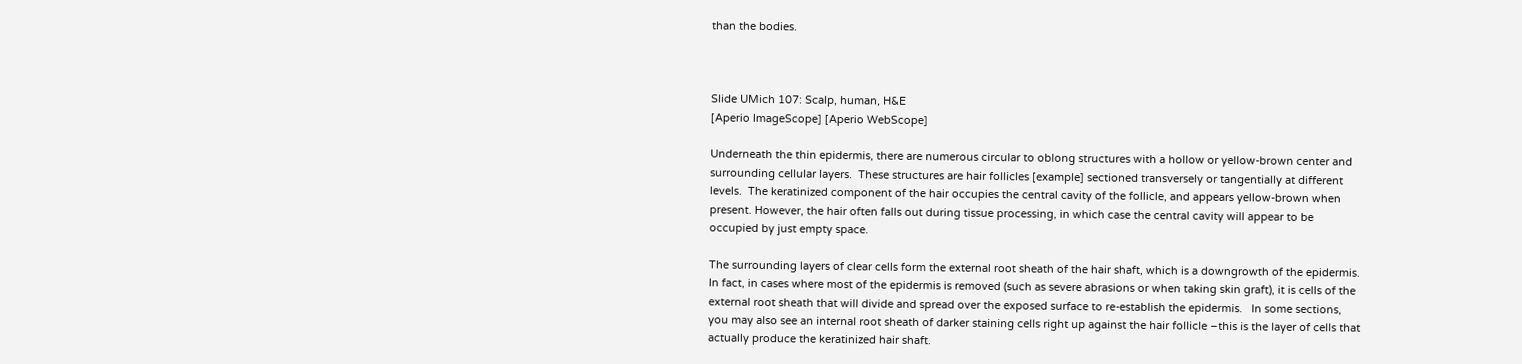than the bodies.



Slide UMich 107: Scalp, human, H&E
[Aperio ImageScope] [Aperio WebScope]

Underneath the thin epidermis, there are numerous circular to oblong structures with a hollow or yellow-brown center and surrounding cellular layers.  These structures are hair follicles [example] sectioned transversely or tangentially at different levels.  The keratinized component of the hair occupies the central cavity of the follicle, and appears yellow-brown when present. However, the hair often falls out during tissue processing, in which case the central cavity will appear to be occupied by just empty space.

The surrounding layers of clear cells form the external root sheath of the hair shaft, which is a downgrowth of the epidermis. In fact, in cases where most of the epidermis is removed (such as severe abrasions or when taking skin graft), it is cells of the external root sheath that will divide and spread over the exposed surface to re-establish the epidermis.   In some sections, you may also see an internal root sheath of darker staining cells right up against the hair follicle –this is the layer of cells that actually produce the keratinized hair shaft.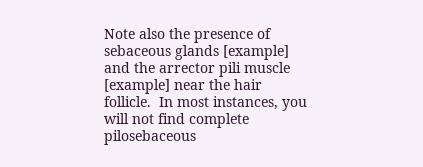Note also the presence of sebaceous glands [example] and the arrector pili muscle [example] near the hair follicle.  In most instances, you will not find complete pilosebaceous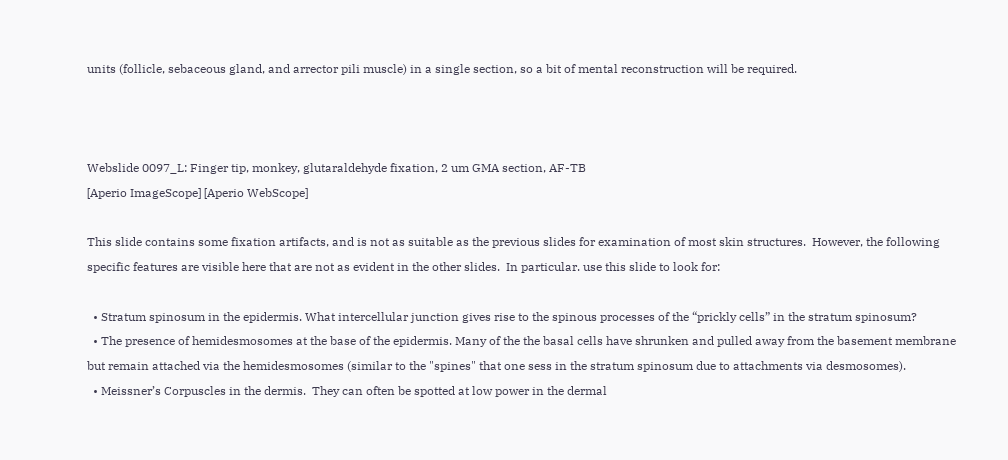units (follicle, sebaceous gland, and arrector pili muscle) in a single section, so a bit of mental reconstruction will be required.



Webslide 0097_L: Finger tip, monkey, glutaraldehyde fixation, 2 um GMA section, AF-TB
[Aperio ImageScope] [Aperio WebScope]

This slide contains some fixation artifacts, and is not as suitable as the previous slides for examination of most skin structures.  However, the following specific features are visible here that are not as evident in the other slides.  In particular. use this slide to look for:

  • Stratum spinosum in the epidermis. What intercellular junction gives rise to the spinous processes of the “prickly cells” in the stratum spinosum?
  • The presence of hemidesmosomes at the base of the epidermis. Many of the the basal cells have shrunken and pulled away from the basement membrane but remain attached via the hemidesmosomes (similar to the "spines" that one sess in the stratum spinosum due to attachments via desmosomes).
  • Meissner’s Corpuscles in the dermis.  They can often be spotted at low power in the dermal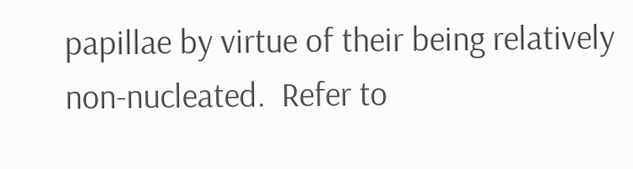papillae by virtue of their being relatively non-nucleated.  Refer to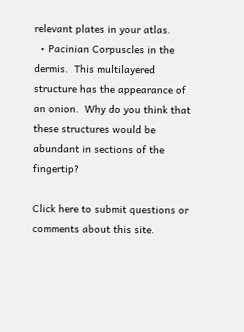relevant plates in your atlas.
  • Pacinian Corpuscles in the dermis.  This multilayered structure has the appearance of an onion.  Why do you think that these structures would be abundant in sections of the fingertip?

Click here to submit questions or comments about this site.